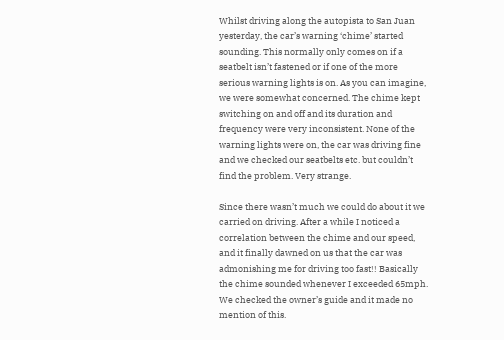Whilst driving along the autopista to San Juan yesterday, the car’s warning ‘chime’ started sounding. This normally only comes on if a seatbelt isn’t fastened or if one of the more serious warning lights is on. As you can imagine, we were somewhat concerned. The chime kept switching on and off and its duration and frequency were very inconsistent. None of the warning lights were on, the car was driving fine and we checked our seatbelts etc. but couldn’t find the problem. Very strange.

Since there wasn’t much we could do about it we carried on driving. After a while I noticed a correlation between the chime and our speed, and it finally dawned on us that the car was admonishing me for driving too fast!! Basically the chime sounded whenever I exceeded 65mph. We checked the owner’s guide and it made no mention of this.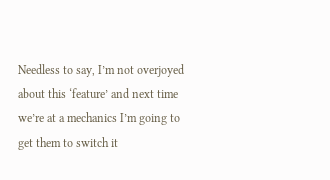Needless to say, I’m not overjoyed about this ‘feature’ and next time we’re at a mechanics I’m going to get them to switch it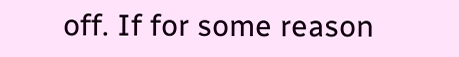off. If for some reason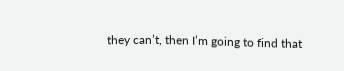they can’t, then I’m going to find that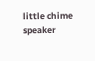little chime speaker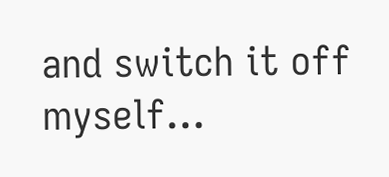and switch it off myself…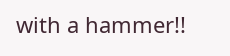with a hammer!!